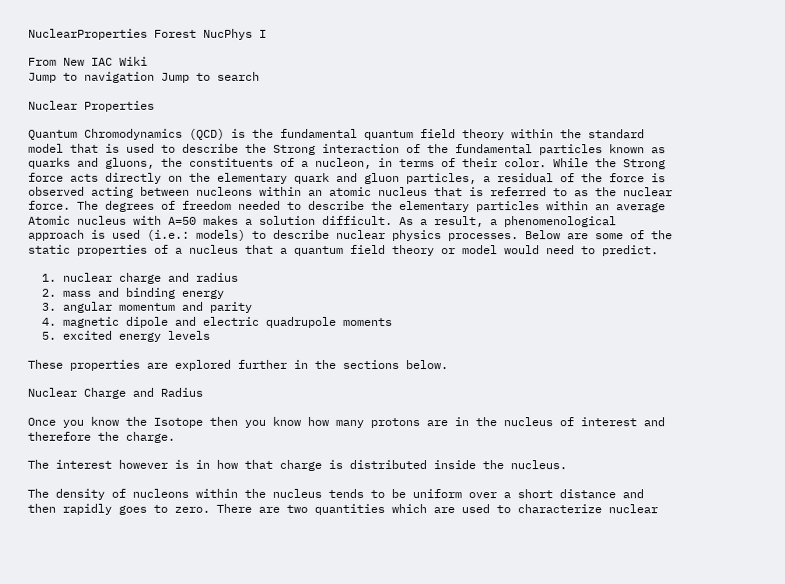NuclearProperties Forest NucPhys I

From New IAC Wiki
Jump to navigation Jump to search

Nuclear Properties

Quantum Chromodynamics (QCD) is the fundamental quantum field theory within the standard model that is used to describe the Strong interaction of the fundamental particles known as quarks and gluons, the constituents of a nucleon, in terms of their color. While the Strong force acts directly on the elementary quark and gluon particles, a residual of the force is observed acting between nucleons within an atomic nucleus that is referred to as the nuclear force. The degrees of freedom needed to describe the elementary particles within an average Atomic nucleus with A=50 makes a solution difficult. As a result, a phenomenological approach is used (i.e.: models) to describe nuclear physics processes. Below are some of the static properties of a nucleus that a quantum field theory or model would need to predict.

  1. nuclear charge and radius
  2. mass and binding energy
  3. angular momentum and parity
  4. magnetic dipole and electric quadrupole moments
  5. excited energy levels

These properties are explored further in the sections below.

Nuclear Charge and Radius

Once you know the Isotope then you know how many protons are in the nucleus of interest and therefore the charge.

The interest however is in how that charge is distributed inside the nucleus.

The density of nucleons within the nucleus tends to be uniform over a short distance and then rapidly goes to zero. There are two quantities which are used to characterize nuclear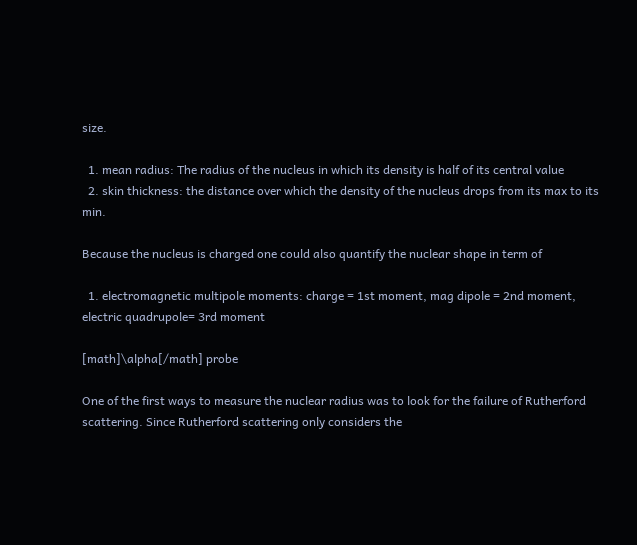size.

  1. mean radius: The radius of the nucleus in which its density is half of its central value
  2. skin thickness: the distance over which the density of the nucleus drops from its max to its min.

Because the nucleus is charged one could also quantify the nuclear shape in term of

  1. electromagnetic multipole moments: charge = 1st moment, mag dipole = 2nd moment, electric quadrupole= 3rd moment

[math]\alpha[/math] probe

One of the first ways to measure the nuclear radius was to look for the failure of Rutherford scattering. Since Rutherford scattering only considers the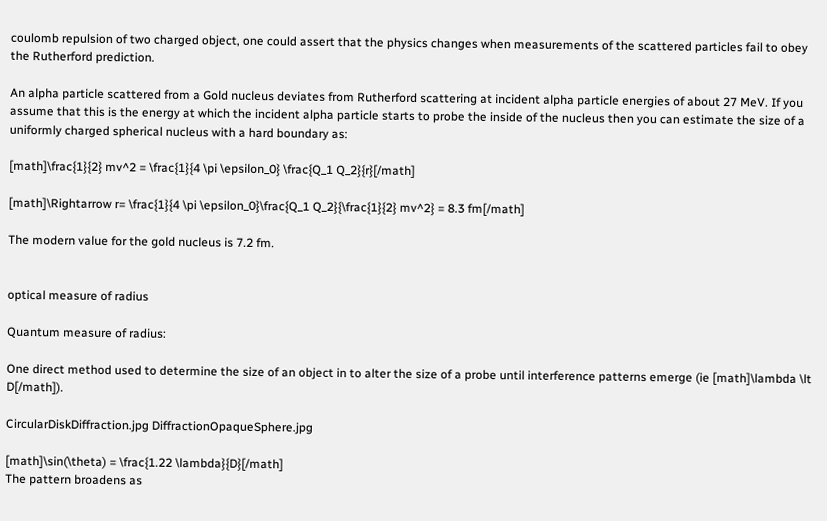coulomb repulsion of two charged object, one could assert that the physics changes when measurements of the scattered particles fail to obey the Rutherford prediction.

An alpha particle scattered from a Gold nucleus deviates from Rutherford scattering at incident alpha particle energies of about 27 MeV. If you assume that this is the energy at which the incident alpha particle starts to probe the inside of the nucleus then you can estimate the size of a uniformly charged spherical nucleus with a hard boundary as:

[math]\frac{1}{2} mv^2 = \frac{1}{4 \pi \epsilon_0} \frac{Q_1 Q_2}{r}[/math]

[math]\Rightarrow r= \frac{1}{4 \pi \epsilon_0}\frac{Q_1 Q_2}{\frac{1}{2} mv^2} = 8.3 fm[/math]

The modern value for the gold nucleus is 7.2 fm.


optical measure of radius

Quantum measure of radius:

One direct method used to determine the size of an object in to alter the size of a probe until interference patterns emerge (ie [math]\lambda \lt D[/math]).

CircularDiskDiffraction.jpg DiffractionOpaqueSphere.jpg

[math]\sin(\theta) = \frac{1.22 \lambda}{D}[/math]
The pattern broadens as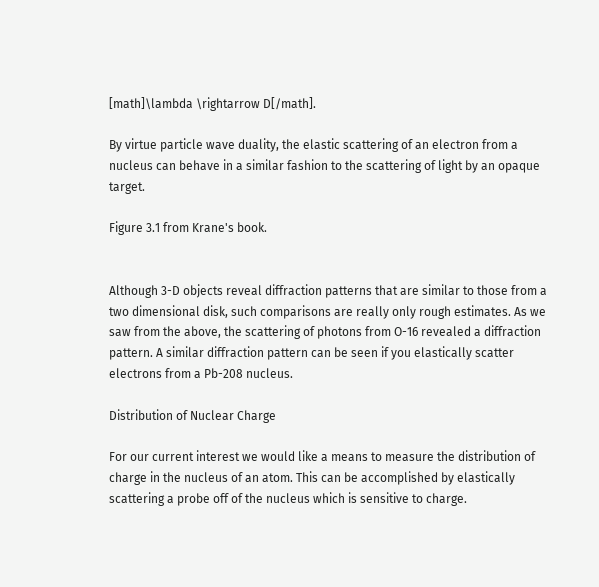[math]\lambda \rightarrow D[/math].

By virtue particle wave duality, the elastic scattering of an electron from a nucleus can behave in a similar fashion to the scattering of light by an opaque target.

Figure 3.1 from Krane's book.


Although 3-D objects reveal diffraction patterns that are similar to those from a two dimensional disk, such comparisons are really only rough estimates. As we saw from the above, the scattering of photons from O-16 revealed a diffraction pattern. A similar diffraction pattern can be seen if you elastically scatter electrons from a Pb-208 nucleus.

Distribution of Nuclear Charge

For our current interest we would like a means to measure the distribution of charge in the nucleus of an atom. This can be accomplished by elastically scattering a probe off of the nucleus which is sensitive to charge.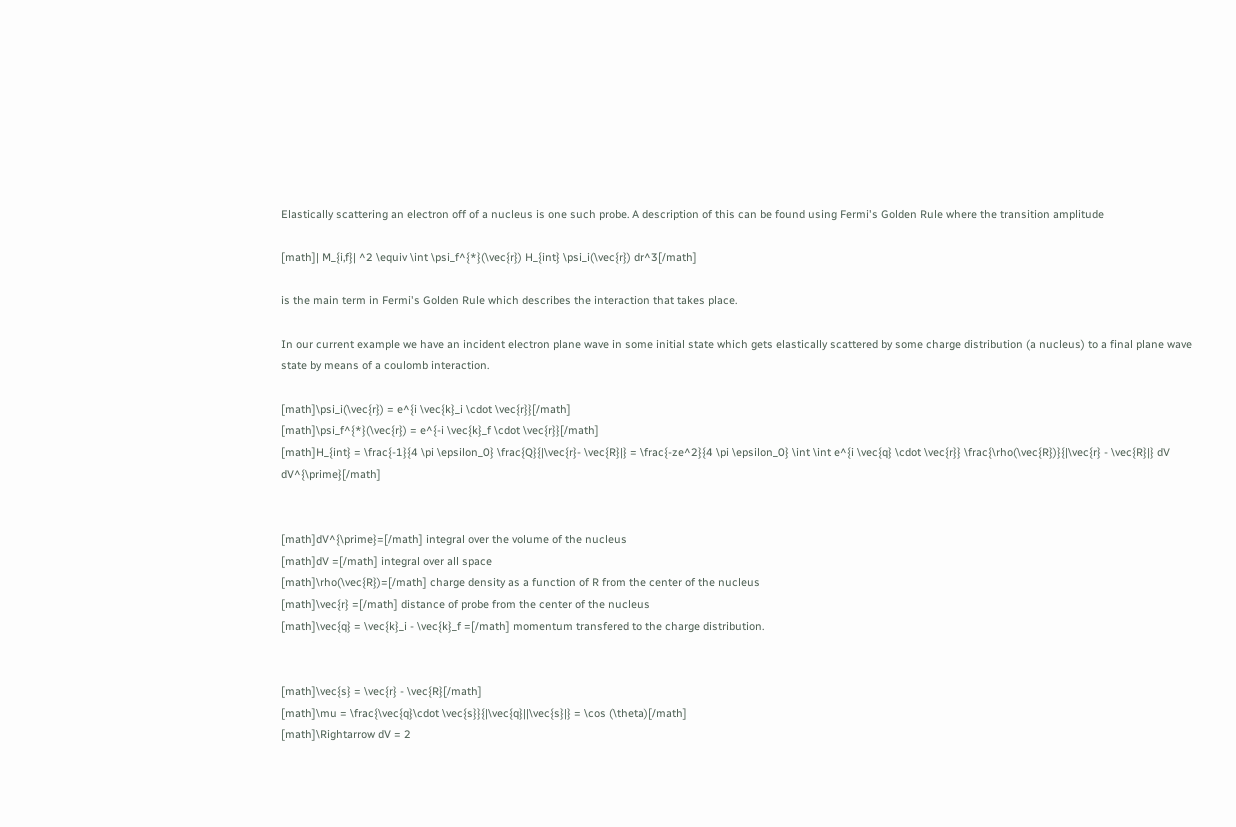Elastically scattering an electron off of a nucleus is one such probe. A description of this can be found using Fermi's Golden Rule where the transition amplitude

[math]| M_{i,f}| ^2 \equiv \int \psi_f^{*}(\vec{r}) H_{int} \psi_i(\vec{r}) dr^3[/math]

is the main term in Fermi's Golden Rule which describes the interaction that takes place.

In our current example we have an incident electron plane wave in some initial state which gets elastically scattered by some charge distribution (a nucleus) to a final plane wave state by means of a coulomb interaction.

[math]\psi_i(\vec{r}) = e^{i \vec{k}_i \cdot \vec{r}}[/math]
[math]\psi_f^{*}(\vec{r}) = e^{-i \vec{k}_f \cdot \vec{r}}[/math]
[math]H_{int} = \frac{-1}{4 \pi \epsilon_0} \frac{Q}{|\vec{r}- \vec{R}|} = \frac{-ze^2}{4 \pi \epsilon_0} \int \int e^{i \vec{q} \cdot \vec{r}} \frac{\rho(\vec{R})}{|\vec{r} - \vec{R}|} dV dV^{\prime}[/math]


[math]dV^{\prime}=[/math] integral over the volume of the nucleus
[math]dV =[/math] integral over all space
[math]\rho(\vec{R})=[/math] charge density as a function of R from the center of the nucleus
[math]\vec{r} =[/math] distance of probe from the center of the nucleus
[math]\vec{q} = \vec{k}_i - \vec{k}_f =[/math] momentum transfered to the charge distribution.


[math]\vec{s} = \vec{r} - \vec{R}[/math]
[math]\mu = \frac{\vec{q}\cdot \vec{s}}{|\vec{q}||\vec{s}|} = \cos (\theta)[/math]
[math]\Rightarrow dV = 2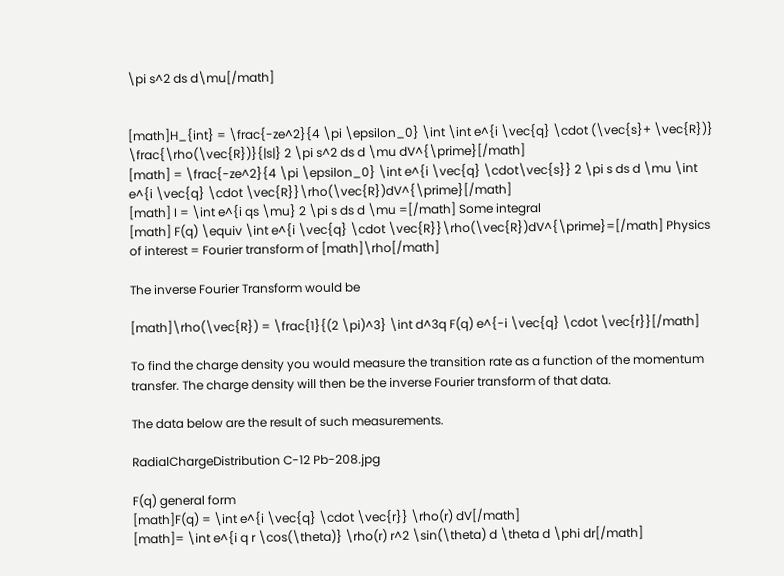\pi s^2 ds d\mu[/math]


[math]H_{int} = \frac{-ze^2}{4 \pi \epsilon_0} \int \int e^{i \vec{q} \cdot (\vec{s}+ \vec{R})} \frac{\rho(\vec{R})}{|s|} 2 \pi s^2 ds d \mu dV^{\prime}[/math]
[math] = \frac{-ze^2}{4 \pi \epsilon_0} \int e^{i \vec{q} \cdot\vec{s}} 2 \pi s ds d \mu \int e^{i \vec{q} \cdot \vec{R}}\rho(\vec{R})dV^{\prime}[/math]
[math] I = \int e^{i qs \mu} 2 \pi s ds d \mu =[/math] Some integral
[math] F(q) \equiv \int e^{i \vec{q} \cdot \vec{R}}\rho(\vec{R})dV^{\prime}=[/math] Physics of interest = Fourier transform of [math]\rho[/math]

The inverse Fourier Transform would be

[math]\rho(\vec{R}) = \frac{1}{(2 \pi)^3} \int d^3q F(q) e^{-i \vec{q} \cdot \vec{r}}[/math]

To find the charge density you would measure the transition rate as a function of the momentum transfer. The charge density will then be the inverse Fourier transform of that data.

The data below are the result of such measurements.

RadialChargeDistribution C-12 Pb-208.jpg

F(q) general form
[math]F(q) = \int e^{i \vec{q} \cdot \vec{r}} \rho(r) dV[/math]
[math]= \int e^{i q r \cos(\theta)} \rho(r) r^2 \sin(\theta) d \theta d \phi dr[/math]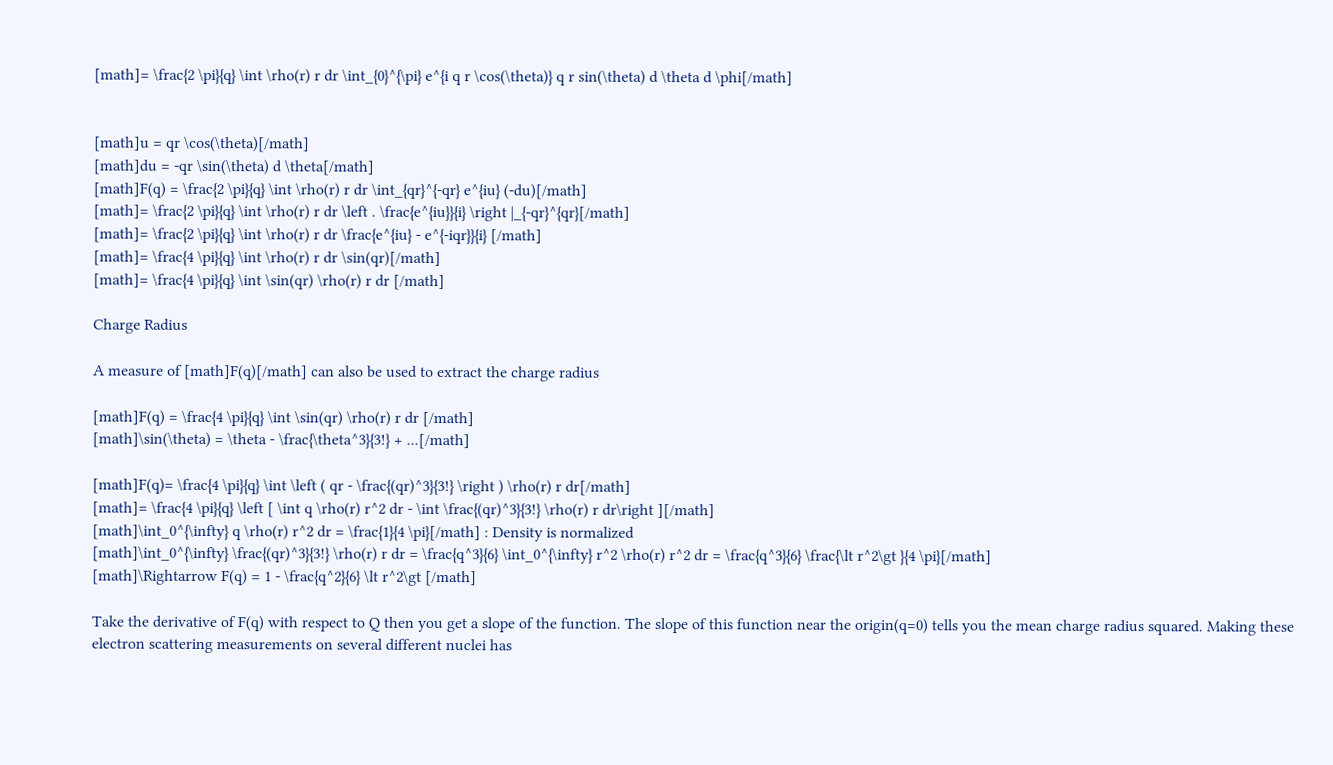[math]= \frac{2 \pi}{q} \int \rho(r) r dr \int_{0}^{\pi} e^{i q r \cos(\theta)} q r sin(\theta) d \theta d \phi[/math]


[math]u = qr \cos(\theta)[/math]
[math]du = -qr \sin(\theta) d \theta[/math]
[math]F(q) = \frac{2 \pi}{q} \int \rho(r) r dr \int_{qr}^{-qr} e^{iu} (-du)[/math]
[math]= \frac{2 \pi}{q} \int \rho(r) r dr \left . \frac{e^{iu}}{i} \right |_{-qr}^{qr}[/math]
[math]= \frac{2 \pi}{q} \int \rho(r) r dr \frac{e^{iu} - e^{-iqr}}{i} [/math]
[math]= \frac{4 \pi}{q} \int \rho(r) r dr \sin(qr)[/math]
[math]= \frac{4 \pi}{q} \int \sin(qr) \rho(r) r dr [/math]

Charge Radius

A measure of [math]F(q)[/math] can also be used to extract the charge radius

[math]F(q) = \frac{4 \pi}{q} \int \sin(qr) \rho(r) r dr [/math]
[math]\sin(\theta) = \theta - \frac{\theta^3}{3!} + ...[/math]

[math]F(q)= \frac{4 \pi}{q} \int \left ( qr - \frac{(qr)^3}{3!} \right ) \rho(r) r dr[/math]
[math]= \frac{4 \pi}{q} \left [ \int q \rho(r) r^2 dr - \int \frac{(qr)^3}{3!} \rho(r) r dr\right ][/math]
[math]\int_0^{\infty} q \rho(r) r^2 dr = \frac{1}{4 \pi}[/math] : Density is normalized
[math]\int_0^{\infty} \frac{(qr)^3}{3!} \rho(r) r dr = \frac{q^3}{6} \int_0^{\infty} r^2 \rho(r) r^2 dr = \frac{q^3}{6} \frac{\lt r^2\gt }{4 \pi}[/math]
[math]\Rightarrow F(q) = 1 - \frac{q^2}{6} \lt r^2\gt [/math]

Take the derivative of F(q) with respect to Q then you get a slope of the function. The slope of this function near the origin(q=0) tells you the mean charge radius squared. Making these electron scattering measurements on several different nuclei has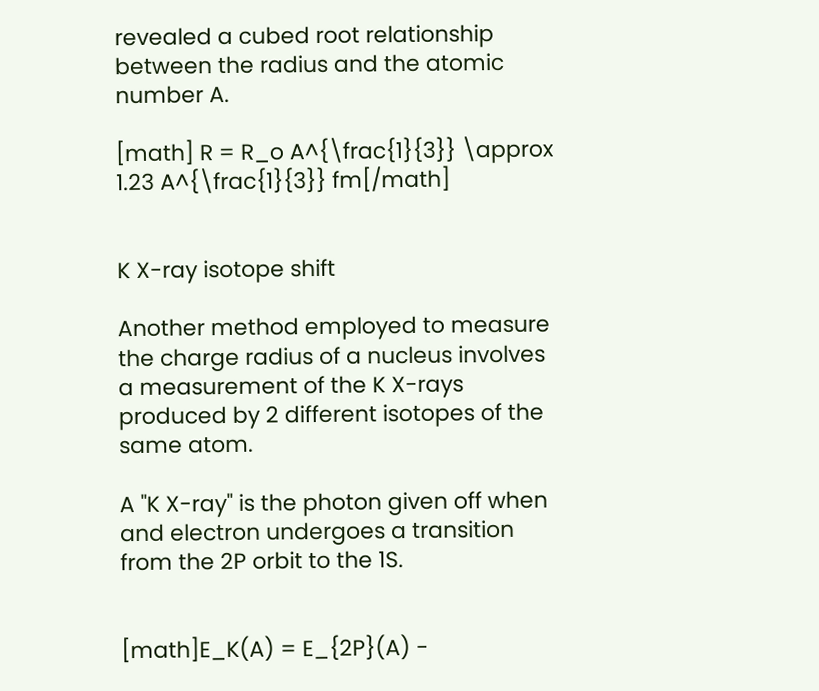revealed a cubed root relationship between the radius and the atomic number A.

[math] R = R_o A^{\frac{1}{3}} \approx 1.23 A^{\frac{1}{3}} fm[/math]


K X-ray isotope shift

Another method employed to measure the charge radius of a nucleus involves a measurement of the K X-rays produced by 2 different isotopes of the same atom.

A "K X-ray" is the photon given off when and electron undergoes a transition from the 2P orbit to the 1S.


[math]E_K(A) = E_{2P}(A) -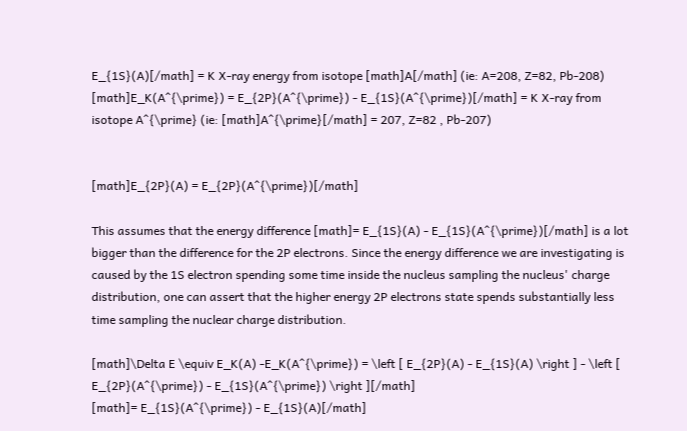E_{1S}(A)[/math] = K X-ray energy from isotope [math]A[/math] (ie: A=208, Z=82, Pb-208)
[math]E_K(A^{\prime}) = E_{2P}(A^{\prime}) - E_{1S}(A^{\prime})[/math] = K X-ray from isotope A^{\prime} (ie: [math]A^{\prime}[/math] = 207, Z=82 , Pb-207)


[math]E_{2P}(A) = E_{2P}(A^{\prime})[/math]

This assumes that the energy difference [math]= E_{1S}(A) - E_{1S}(A^{\prime})[/math] is a lot bigger than the difference for the 2P electrons. Since the energy difference we are investigating is caused by the 1S electron spending some time inside the nucleus sampling the nucleus' charge distribution, one can assert that the higher energy 2P electrons state spends substantially less time sampling the nuclear charge distribution.

[math]\Delta E \equiv E_K(A) -E_K(A^{\prime}) = \left [ E_{2P}(A) - E_{1S}(A) \right ] - \left [ E_{2P}(A^{\prime}) - E_{1S}(A^{\prime}) \right ][/math]
[math]= E_{1S}(A^{\prime}) - E_{1S}(A)[/math]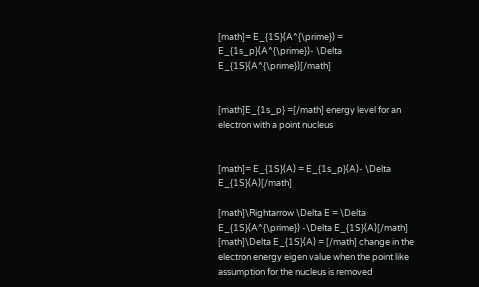[math]= E_{1S}(A^{\prime}) = E_{1s_p}(A^{\prime})- \Delta E_{1S}(A^{\prime})[/math]


[math]E_{1s_p} =[/math] energy level for an electron with a point nucleus


[math]= E_{1S}(A) = E_{1s_p}(A)- \Delta E_{1S}(A)[/math]

[math]\Rightarrow \Delta E = \Delta E_{1S}(A^{\prime}) -\Delta E_{1S}(A)[/math]
[math]\Delta E_{1S}(A) = [/math] change in the electron energy eigen value when the point like assumption for the nucleus is removed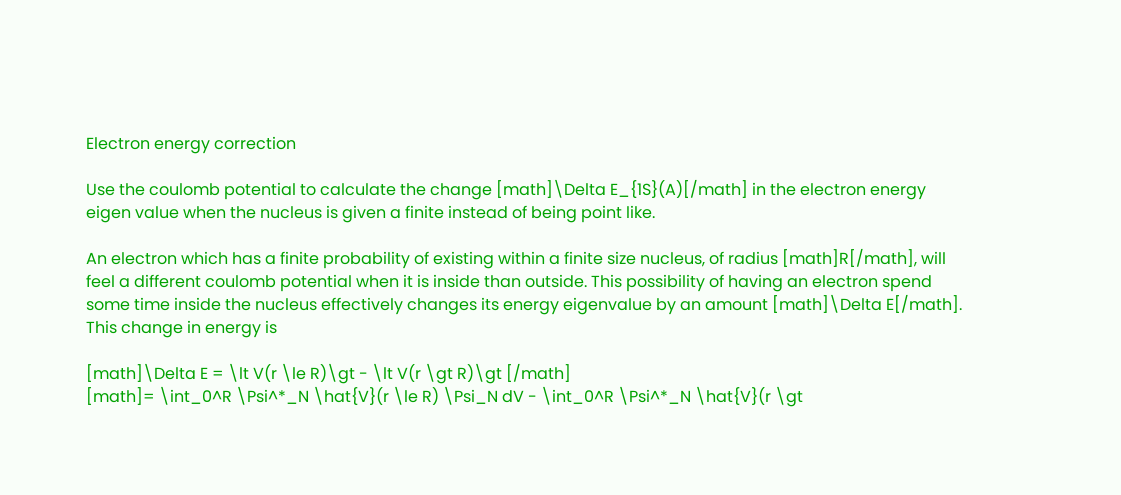Electron energy correction

Use the coulomb potential to calculate the change [math]\Delta E_{1S}(A)[/math] in the electron energy eigen value when the nucleus is given a finite instead of being point like.

An electron which has a finite probability of existing within a finite size nucleus, of radius [math]R[/math], will feel a different coulomb potential when it is inside than outside. This possibility of having an electron spend some time inside the nucleus effectively changes its energy eigenvalue by an amount [math]\Delta E[/math]. This change in energy is

[math]\Delta E = \lt V(r \le R)\gt - \lt V(r \gt R)\gt [/math]
[math]= \int_0^R \Psi^*_N \hat{V}(r \le R) \Psi_N dV - \int_0^R \Psi^*_N \hat{V}(r \gt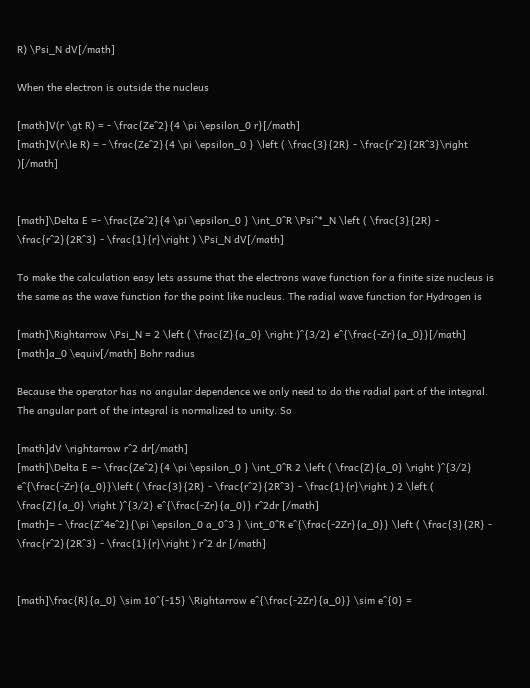R) \Psi_N dV[/math]

When the electron is outside the nucleus

[math]V(r \gt R) = - \frac{Ze^2}{4 \pi \epsilon_0 r}[/math]
[math]V(r\le R) = - \frac{Ze^2}{4 \pi \epsilon_0 } \left ( \frac{3}{2R} - \frac{r^2}{2R^3}\right )[/math]


[math]\Delta E =- \frac{Ze^2}{4 \pi \epsilon_0 } \int_0^R \Psi^*_N \left ( \frac{3}{2R} - \frac{r^2}{2R^3} - \frac{1}{r}\right ) \Psi_N dV[/math]

To make the calculation easy lets assume that the electrons wave function for a finite size nucleus is the same as the wave function for the point like nucleus. The radial wave function for Hydrogen is

[math]\Rightarrow \Psi_N = 2 \left ( \frac{Z}{a_0} \right )^{3/2} e^{\frac{-Zr}{a_0}}[/math]
[math]a_0 \equiv[/math] Bohr radius

Because the operator has no angular dependence we only need to do the radial part of the integral. The angular part of the integral is normalized to unity. So

[math]dV \rightarrow r^2 dr[/math]
[math]\Delta E =- \frac{Ze^2}{4 \pi \epsilon_0 } \int_0^R 2 \left ( \frac{Z}{a_0} \right )^{3/2} e^{\frac{-Zr}{a_0}}\left ( \frac{3}{2R} - \frac{r^2}{2R^3} - \frac{1}{r}\right ) 2 \left ( \frac{Z}{a_0} \right )^{3/2} e^{\frac{-Zr}{a_0}} r^2dr [/math]
[math]= - \frac{Z^4e^2}{\pi \epsilon_0 a_0^3 } \int_0^R e^{\frac{-2Zr}{a_0}} \left ( \frac{3}{2R} - \frac{r^2}{2R^3} - \frac{1}{r}\right ) r^2 dr [/math]


[math]\frac{R}{a_0} \sim 10^{-15} \Rightarrow e^{\frac{-2Zr}{a_0}} \sim e^{0} =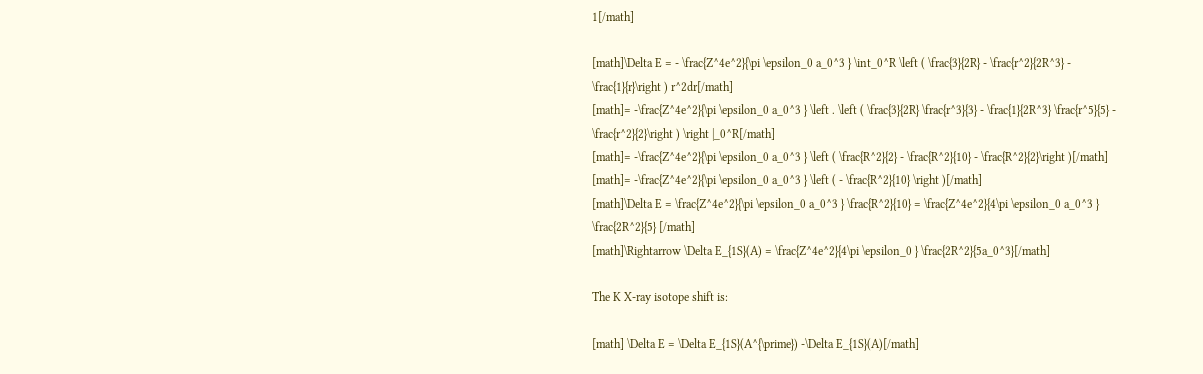1[/math]

[math]\Delta E = - \frac{Z^4e^2}{\pi \epsilon_0 a_0^3 } \int_0^R \left ( \frac{3}{2R} - \frac{r^2}{2R^3} - \frac{1}{r}\right ) r^2dr[/math]
[math]= -\frac{Z^4e^2}{\pi \epsilon_0 a_0^3 } \left . \left ( \frac{3}{2R} \frac{r^3}{3} - \frac{1}{2R^3} \frac{r^5}{5} - \frac{r^2}{2}\right ) \right |_0^R[/math]
[math]= -\frac{Z^4e^2}{\pi \epsilon_0 a_0^3 } \left ( \frac{R^2}{2} - \frac{R^2}{10} - \frac{R^2}{2}\right )[/math]
[math]= -\frac{Z^4e^2}{\pi \epsilon_0 a_0^3 } \left ( - \frac{R^2}{10} \right )[/math]
[math]\Delta E = \frac{Z^4e^2}{\pi \epsilon_0 a_0^3 } \frac{R^2}{10} = \frac{Z^4e^2}{4\pi \epsilon_0 a_0^3 } \frac{2R^2}{5} [/math]
[math]\Rightarrow \Delta E_{1S}(A) = \frac{Z^4e^2}{4\pi \epsilon_0 } \frac{2R^2}{5a_0^3}[/math]

The K X-ray isotope shift is:

[math] \Delta E = \Delta E_{1S}(A^{\prime}) -\Delta E_{1S}(A)[/math]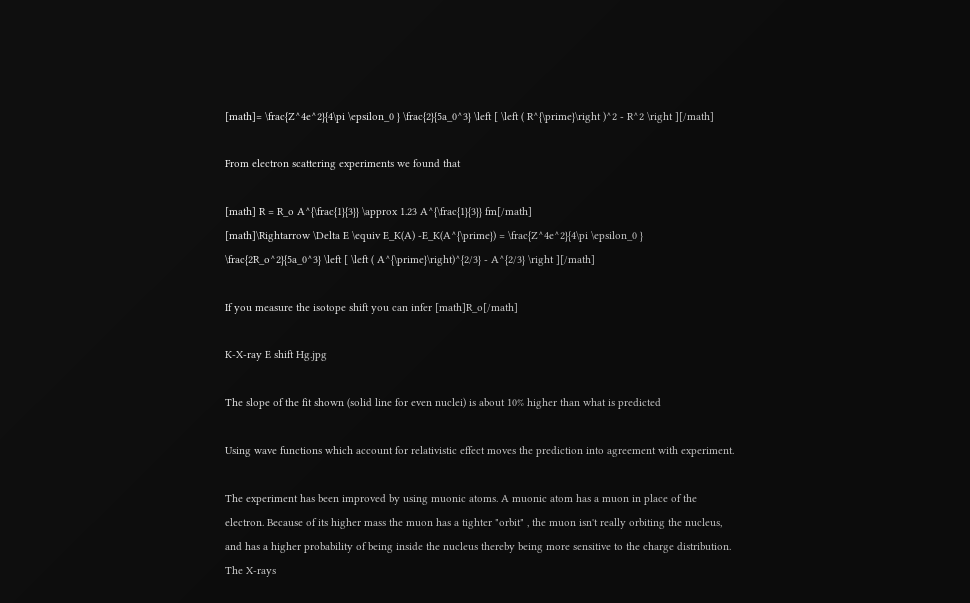[math]= \frac{Z^4e^2}{4\pi \epsilon_0 } \frac{2}{5a_0^3} \left [ \left ( R^{\prime}\right )^2 - R^2 \right ][/math]

From electron scattering experiments we found that

[math] R = R_o A^{\frac{1}{3}} \approx 1.23 A^{\frac{1}{3}} fm[/math]
[math]\Rightarrow \Delta E \equiv E_K(A) -E_K(A^{\prime}) = \frac{Z^4e^2}{4\pi \epsilon_0 } \frac{2R_o^2}{5a_0^3} \left [ \left ( A^{\prime}\right)^{2/3} - A^{2/3} \right ][/math]

If you measure the isotope shift you can infer [math]R_o[/math]

K-X-ray E shift Hg.jpg

The slope of the fit shown (solid line for even nuclei) is about 10% higher than what is predicted

Using wave functions which account for relativistic effect moves the prediction into agreement with experiment.

The experiment has been improved by using muonic atoms. A muonic atom has a muon in place of the electron. Because of its higher mass the muon has a tighter "orbit" , the muon isn't really orbiting the nucleus, and has a higher probability of being inside the nucleus thereby being more sensitive to the charge distribution. The X-rays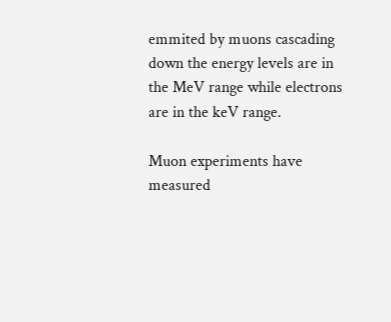emmited by muons cascading down the energy levels are in the MeV range while electrons are in the keV range.

Muon experiments have measured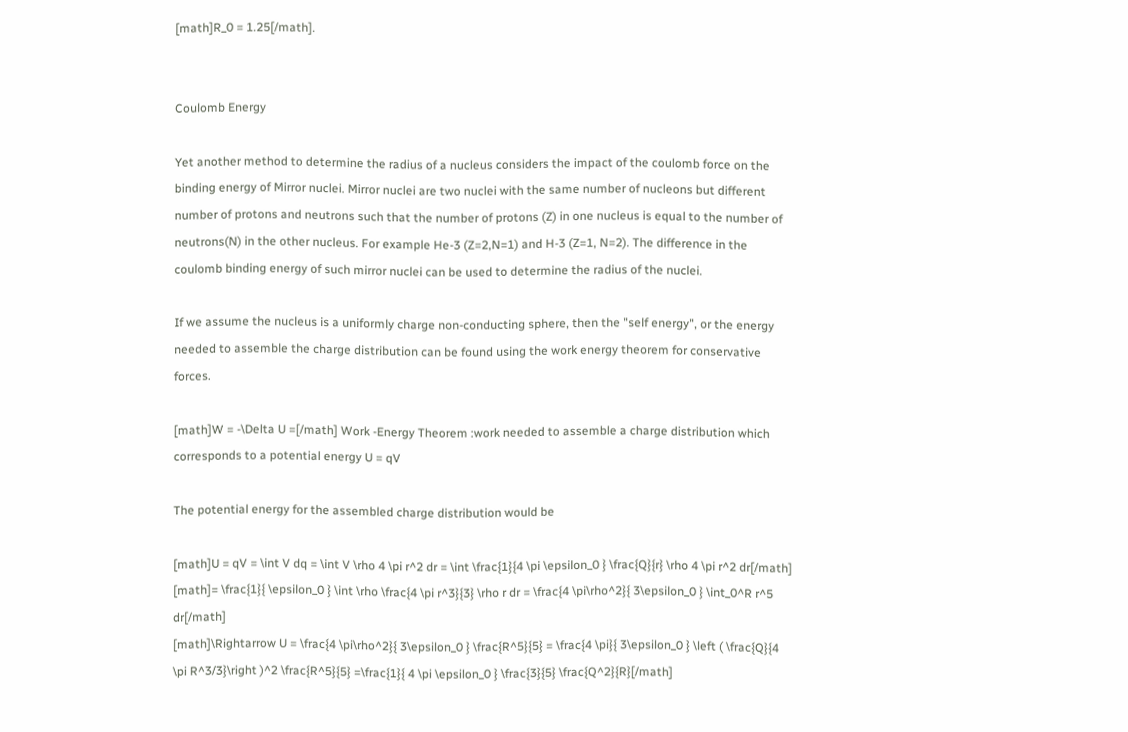[math]R_0 = 1.25[/math].


Coulomb Energy

Yet another method to determine the radius of a nucleus considers the impact of the coulomb force on the binding energy of Mirror nuclei. Mirror nuclei are two nuclei with the same number of nucleons but different number of protons and neutrons such that the number of protons (Z) in one nucleus is equal to the number of neutrons(N) in the other nucleus. For example He-3 (Z=2,N=1) and H-3 (Z=1, N=2). The difference in the coulomb binding energy of such mirror nuclei can be used to determine the radius of the nuclei.

If we assume the nucleus is a uniformly charge non-conducting sphere, then the "self energy", or the energy needed to assemble the charge distribution can be found using the work energy theorem for conservative forces.

[math]W = -\Delta U =[/math] Work -Energy Theorem :work needed to assemble a charge distribution which corresponds to a potential energy U = qV

The potential energy for the assembled charge distribution would be

[math]U = qV = \int V dq = \int V \rho 4 \pi r^2 dr = \int \frac{1}{4 \pi \epsilon_0 } \frac{Q}{r} \rho 4 \pi r^2 dr[/math]
[math]= \frac{1}{ \epsilon_0 } \int \rho \frac{4 \pi r^3}{3} \rho r dr = \frac{4 \pi\rho^2}{ 3\epsilon_0 } \int_0^R r^5 dr[/math]
[math]\Rightarrow U = \frac{4 \pi\rho^2}{ 3\epsilon_0 } \frac{R^5}{5} = \frac{4 \pi}{ 3\epsilon_0 } \left ( \frac{Q}{4 \pi R^3/3}\right )^2 \frac{R^5}{5} =\frac{1}{ 4 \pi \epsilon_0 } \frac{3}{5} \frac{Q^2}{R}[/math]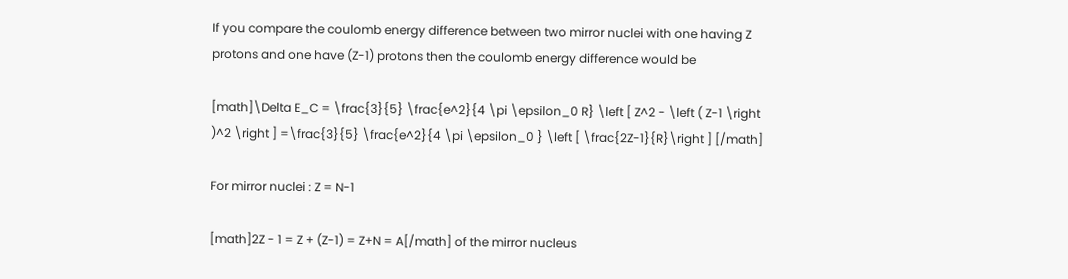If you compare the coulomb energy difference between two mirror nuclei with one having Z protons and one have (Z-1) protons then the coulomb energy difference would be

[math]\Delta E_C = \frac{3}{5} \frac{e^2}{4 \pi \epsilon_0 R} \left [ Z^2 - \left ( Z-1 \right )^2 \right ] =\frac{3}{5} \frac{e^2}{4 \pi \epsilon_0 } \left [ \frac{2Z-1}{R}\right ] [/math]

For mirror nuclei : Z = N-1

[math]2Z - 1 = Z + (Z-1) = Z+N = A[/math] of the mirror nucleus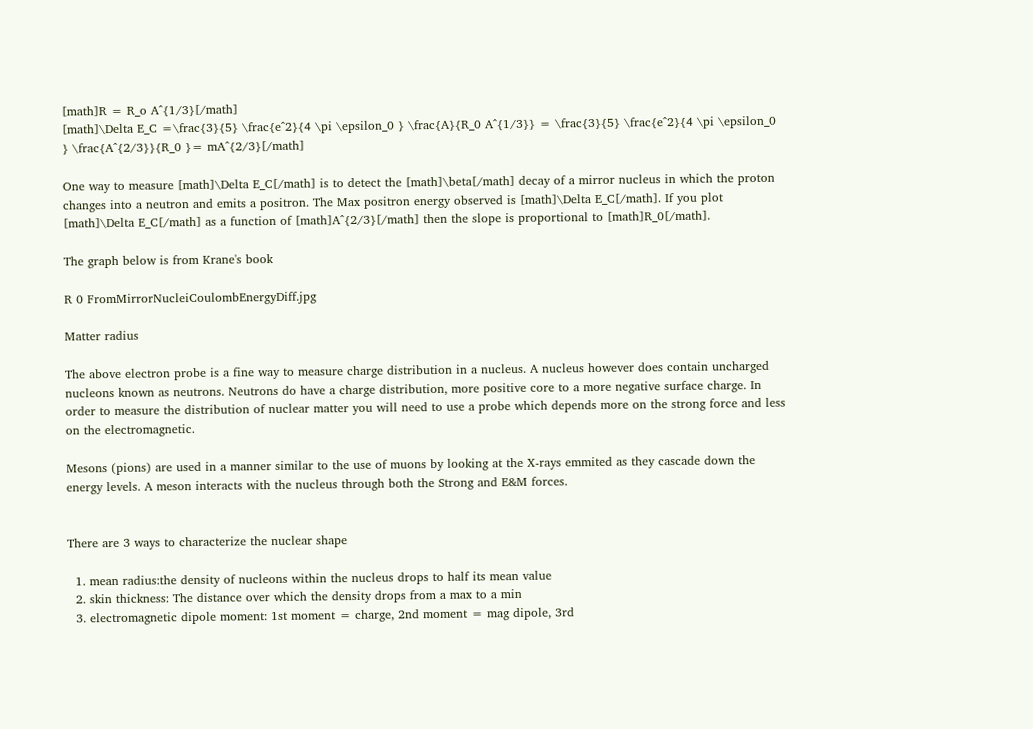[math]R = R_o A^{1/3}[/math]
[math]\Delta E_C =\frac{3}{5} \frac{e^2}{4 \pi \epsilon_0 } \frac{A}{R_0 A^{1/3}} = \frac{3}{5} \frac{e^2}{4 \pi \epsilon_0 } \frac{A^{2/3}}{R_0 }= mA^{2/3}[/math]

One way to measure [math]\Delta E_C[/math] is to detect the [math]\beta[/math] decay of a mirror nucleus in which the proton changes into a neutron and emits a positron. The Max positron energy observed is [math]\Delta E_C[/math]. If you plot [math]\Delta E_C[/math] as a function of [math]A^{2/3}[/math] then the slope is proportional to [math]R_0[/math].

The graph below is from Krane's book

R 0 FromMirrorNucleiCoulombEnergyDiff.jpg

Matter radius

The above electron probe is a fine way to measure charge distribution in a nucleus. A nucleus however does contain uncharged nucleons known as neutrons. Neutrons do have a charge distribution, more positive core to a more negative surface charge. In order to measure the distribution of nuclear matter you will need to use a probe which depends more on the strong force and less on the electromagnetic.

Mesons (pions) are used in a manner similar to the use of muons by looking at the X-rays emmited as they cascade down the energy levels. A meson interacts with the nucleus through both the Strong and E&M forces.


There are 3 ways to characterize the nuclear shape

  1. mean radius:the density of nucleons within the nucleus drops to half its mean value
  2. skin thickness: The distance over which the density drops from a max to a min
  3. electromagnetic dipole moment: 1st moment = charge, 2nd moment = mag dipole, 3rd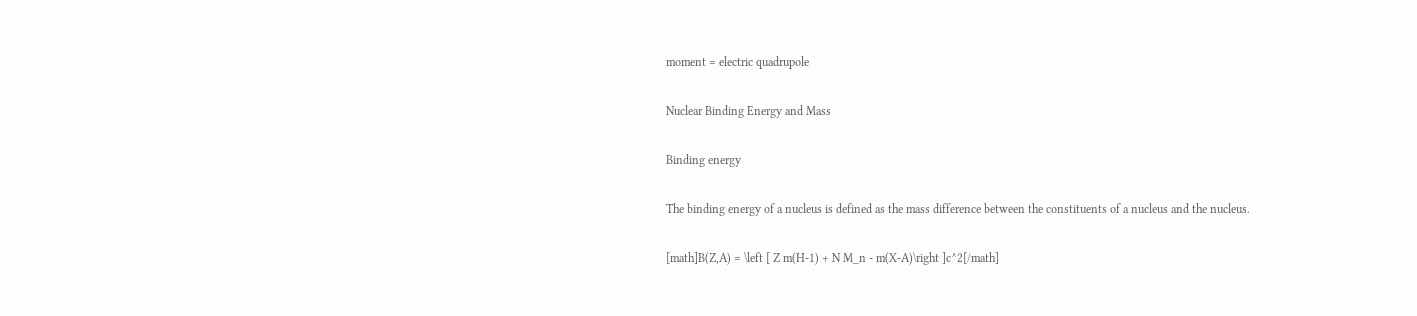moment = electric quadrupole

Nuclear Binding Energy and Mass

Binding energy

The binding energy of a nucleus is defined as the mass difference between the constituents of a nucleus and the nucleus.

[math]B(Z,A) = \left [ Z m(H-1) + N M_n - m(X-A)\right ]c^2[/math]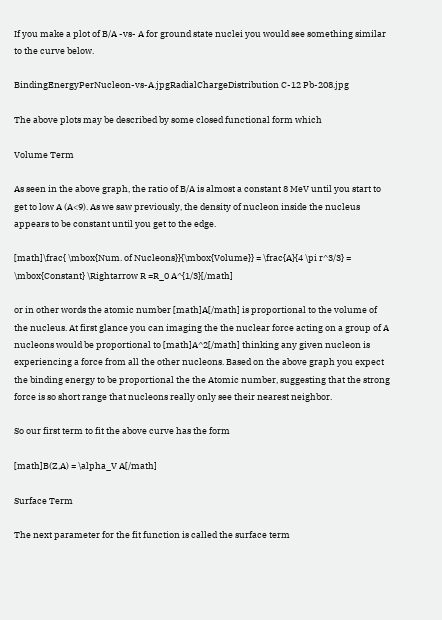If you make a plot of B/A -vs- A for ground state nuclei you would see something similar to the curve below.

BindingEnergyPerNucleon-vs-A.jpgRadialChargeDistribution C-12 Pb-208.jpg

The above plots may be described by some closed functional form which

Volume Term

As seen in the above graph, the ratio of B/A is almost a constant 8 MeV until you start to get to low A (A<9). As we saw previously, the density of nucleon inside the nucleus appears to be constant until you get to the edge.

[math]\frac{ \mbox{Num. of Nucleons}}{\mbox{Volume}} = \frac{A}{4 \pi r^3/3} = \mbox{Constant} \Rightarrow R =R_0 A^{1/3}[/math]

or in other words the atomic number [math]A[/math] is proportional to the volume of the nucleus. At first glance you can imaging the the nuclear force acting on a group of A nucleons would be proportional to [math]A^2[/math] thinking any given nucleon is experiencing a force from all the other nucleons. Based on the above graph you expect the binding energy to be proportional the the Atomic number, suggesting that the strong force is so short range that nucleons really only see their nearest neighbor.

So our first term to fit the above curve has the form

[math]B(Z,A) = \alpha_V A[/math]

Surface Term

The next parameter for the fit function is called the surface term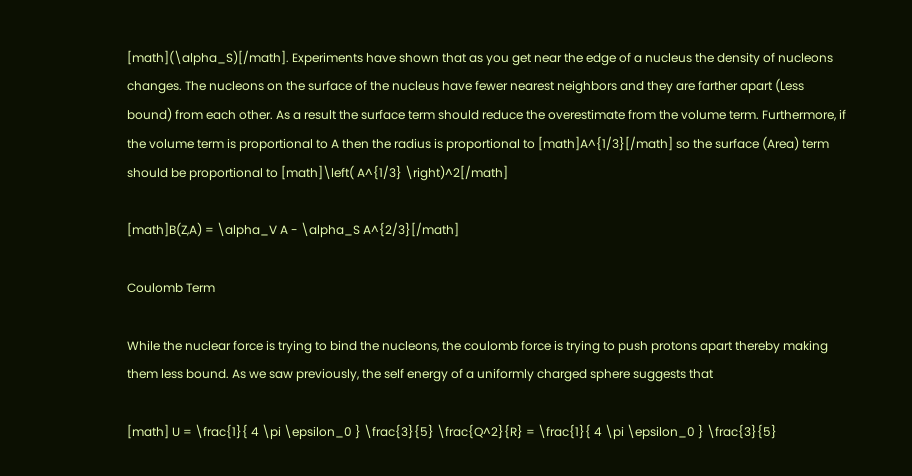[math](\alpha_S)[/math]. Experiments have shown that as you get near the edge of a nucleus the density of nucleons changes. The nucleons on the surface of the nucleus have fewer nearest neighbors and they are farther apart (Less bound) from each other. As a result the surface term should reduce the overestimate from the volume term. Furthermore, if the volume term is proportional to A then the radius is proportional to [math]A^{1/3}[/math] so the surface (Area) term should be proportional to [math]\left( A^{1/3} \right)^2[/math]

[math]B(Z,A) = \alpha_V A - \alpha_S A^{2/3}[/math]

Coulomb Term

While the nuclear force is trying to bind the nucleons, the coulomb force is trying to push protons apart thereby making them less bound. As we saw previously, the self energy of a uniformly charged sphere suggests that

[math] U = \frac{1}{ 4 \pi \epsilon_0 } \frac{3}{5} \frac{Q^2}{R} = \frac{1}{ 4 \pi \epsilon_0 } \frac{3}{5}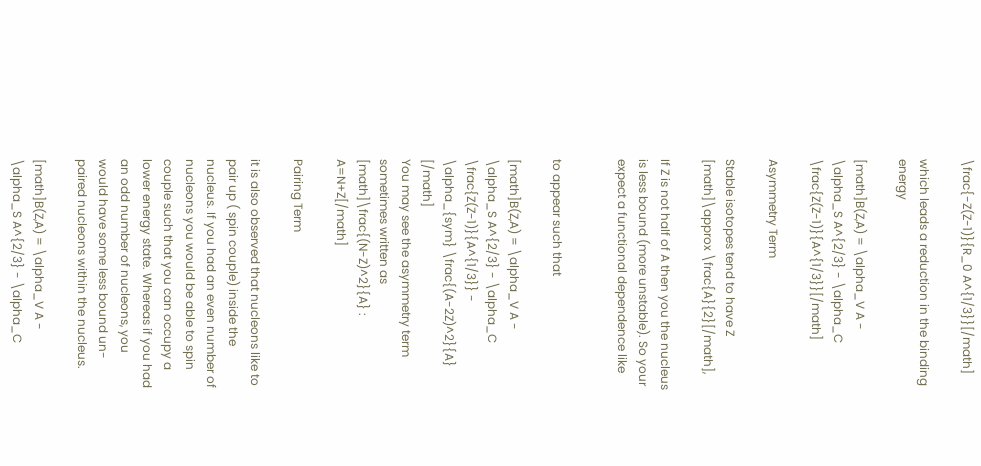\frac{-Z(Z-1)}{R_0 A^{1/3}}[/math]

which leads a reduction in the binding energy

[math]B(Z,A) = \alpha_V A - \alpha_S A^{2/3} - \alpha_C \frac{Z(Z-1)}{A^{1/3}}[/math]

Asymmetry Term

Stable isotopes tend to have Z [math]\approx \frac{A}{2}[/math],

If Z is not half of A then you the nucleus is less bound (more unstable). So your expect a functional dependence like


to appear such that

[math]B(Z,A) = \alpha_V A - \alpha_S A^{2/3} - \alpha_C \frac{Z(Z-1)}{A^{1/3}} - \alpha_{sym} \frac{(A-2Z)^2}{A} [/math]
You may see the asymmetry term sometimes written as
[math]\frac{(N-Z)^2}{A} : A=N+Z[/math]

Pairing Term

it is also observed that nucleons like to pair up ( spin couple) inside the nucleus. If you had an even number of nucleons you would be able to spin couple such that you can occupy a lower energy state. Whereas if you had an odd number of nucleons, you would have some less bound un-paired nucleons within the nucleus.

[math]B(Z,A) = \alpha_V A - \alpha_S A^{2/3} - \alpha_C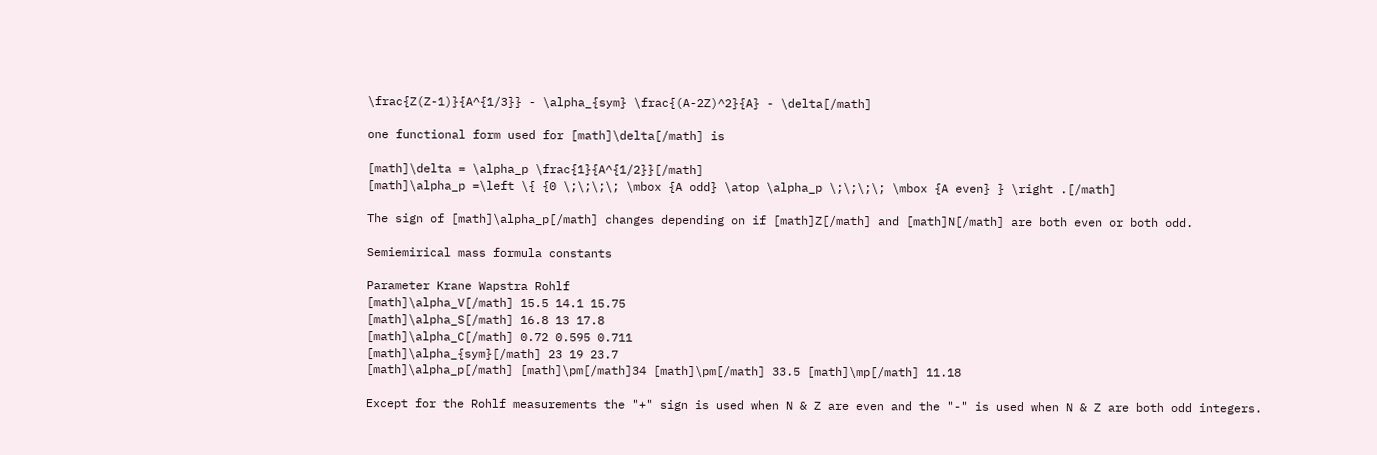\frac{Z(Z-1)}{A^{1/3}} - \alpha_{sym} \frac{(A-2Z)^2}{A} - \delta[/math]

one functional form used for [math]\delta[/math] is

[math]\delta = \alpha_p \frac{1}{A^{1/2}}[/math]
[math]\alpha_p =\left \{ {0 \;\;\;\; \mbox {A odd} \atop \alpha_p \;\;\;\; \mbox {A even} } \right .[/math]

The sign of [math]\alpha_p[/math] changes depending on if [math]Z[/math] and [math]N[/math] are both even or both odd.

Semiemirical mass formula constants

Parameter Krane Wapstra Rohlf
[math]\alpha_V[/math] 15.5 14.1 15.75
[math]\alpha_S[/math] 16.8 13 17.8
[math]\alpha_C[/math] 0.72 0.595 0.711
[math]\alpha_{sym}[/math] 23 19 23.7
[math]\alpha_p[/math] [math]\pm[/math]34 [math]\pm[/math] 33.5 [math]\mp[/math] 11.18

Except for the Rohlf measurements the "+" sign is used when N & Z are even and the "-" is used when N & Z are both odd integers.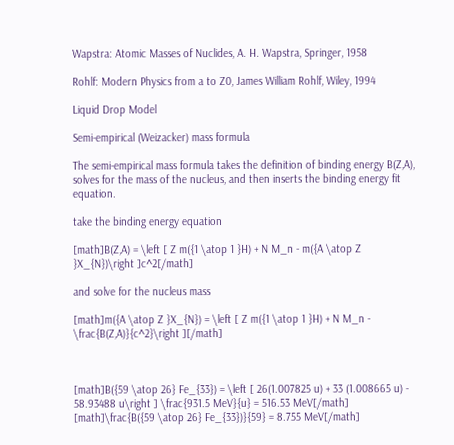Wapstra: Atomic Masses of Nuclides, A. H. Wapstra, Springer, 1958

Rohlf: Modern Physics from a to Z0, James William Rohlf, Wiley, 1994

Liquid Drop Model

Semi-empirical (Weizacker) mass formula

The semi-empirical mass formula takes the definition of binding energy B(Z,A), solves for the mass of the nucleus, and then inserts the binding energy fit equation.

take the binding energy equation

[math]B(Z,A) = \left [ Z m({1 \atop 1 }H) + N M_n - m({A \atop Z }X_{N})\right ]c^2[/math]

and solve for the nucleus mass

[math]m({A \atop Z }X_{N}) = \left [ Z m({1 \atop 1 }H) + N M_n - \frac{B(Z,A)}{c^2}\right ][/math]



[math]B({59 \atop 26} Fe_{33}) = \left [ 26(1.007825 u) + 33 (1.008665 u) - 58.93488 u\right ] \frac{931.5 MeV}{u} = 516.53 MeV[/math] [math]\frac{B({59 \atop 26} Fe_{33})}{59} = 8.755 MeV[/math]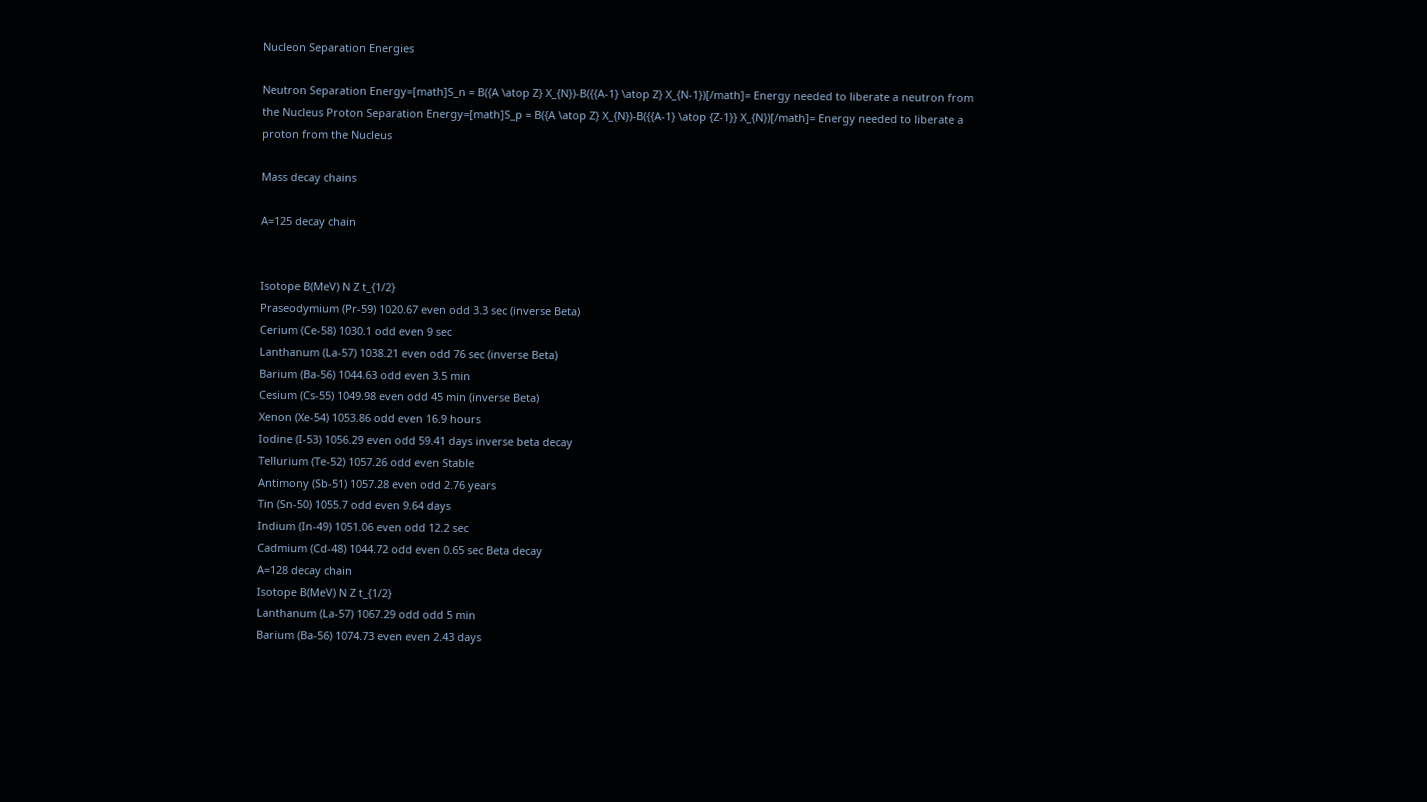Nucleon Separation Energies

Neutron Separation Energy=[math]S_n = B({A \atop Z} X_{N})-B({{A-1} \atop Z} X_{N-1})[/math]= Energy needed to liberate a neutron from the Nucleus Proton Separation Energy=[math]S_p = B({A \atop Z} X_{N})-B({{A-1} \atop {Z-1}} X_{N})[/math]= Energy needed to liberate a proton from the Nucleus

Mass decay chains

A=125 decay chain


Isotope B(MeV) N Z t_{1/2}
Praseodymium (Pr-59) 1020.67 even odd 3.3 sec (inverse Beta)
Cerium (Ce-58) 1030.1 odd even 9 sec
Lanthanum (La-57) 1038.21 even odd 76 sec (inverse Beta)
Barium (Ba-56) 1044.63 odd even 3.5 min
Cesium (Cs-55) 1049.98 even odd 45 min (inverse Beta)
Xenon (Xe-54) 1053.86 odd even 16.9 hours
Iodine (I-53) 1056.29 even odd 59.41 days inverse beta decay
Tellurium (Te-52) 1057.26 odd even Stable
Antimony (Sb-51) 1057.28 even odd 2.76 years
Tin (Sn-50) 1055.7 odd even 9.64 days
Indium (In-49) 1051.06 even odd 12.2 sec
Cadmium (Cd-48) 1044.72 odd even 0.65 sec Beta decay
A=128 decay chain
Isotope B(MeV) N Z t_{1/2}
Lanthanum (La-57) 1067.29 odd odd 5 min
Barium (Ba-56) 1074.73 even even 2.43 days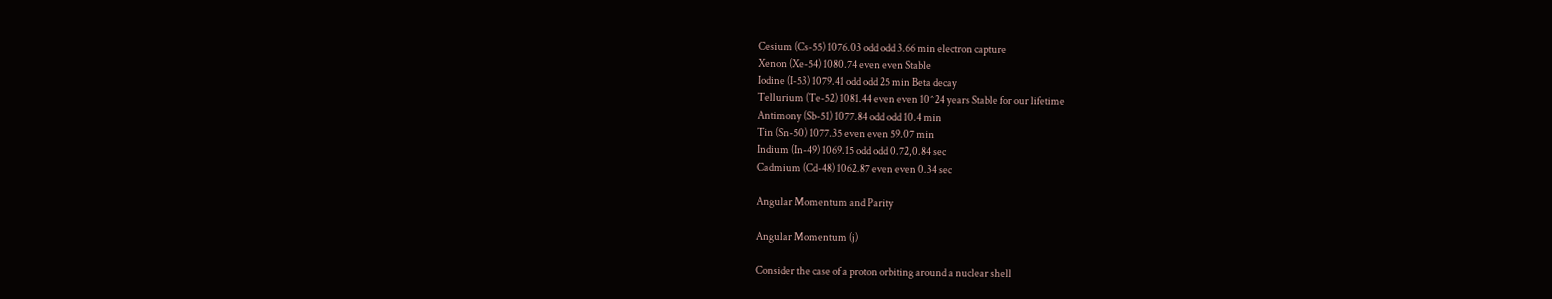Cesium (Cs-55) 1076.03 odd odd 3.66 min electron capture
Xenon (Xe-54) 1080.74 even even Stable
Iodine (I-53) 1079.41 odd odd 25 min Beta decay
Tellurium (Te-52) 1081.44 even even 10^24 years Stable for our lifetime
Antimony (Sb-51) 1077.84 odd odd 10.4 min
Tin (Sn-50) 1077.35 even even 59.07 min
Indium (In-49) 1069.15 odd odd 0.72,0.84 sec
Cadmium (Cd-48) 1062.87 even even 0.34 sec

Angular Momentum and Parity

Angular Momentum (j)

Consider the case of a proton orbiting around a nuclear shell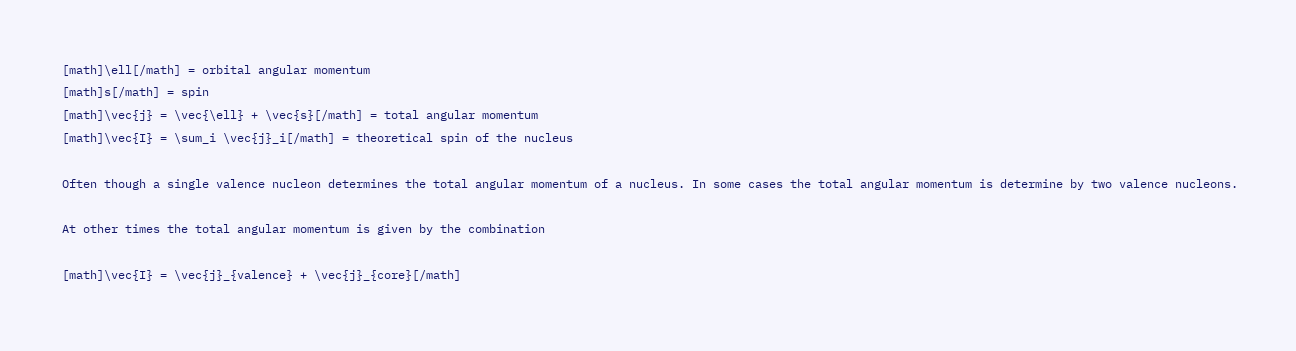[math]\ell[/math] = orbital angular momentum
[math]s[/math] = spin
[math]\vec{j} = \vec{\ell} + \vec{s}[/math] = total angular momentum
[math]\vec{I} = \sum_i \vec{j}_i[/math] = theoretical spin of the nucleus

Often though a single valence nucleon determines the total angular momentum of a nucleus. In some cases the total angular momentum is determine by two valence nucleons.

At other times the total angular momentum is given by the combination

[math]\vec{I} = \vec{j}_{valence} + \vec{j}_{core}[/math]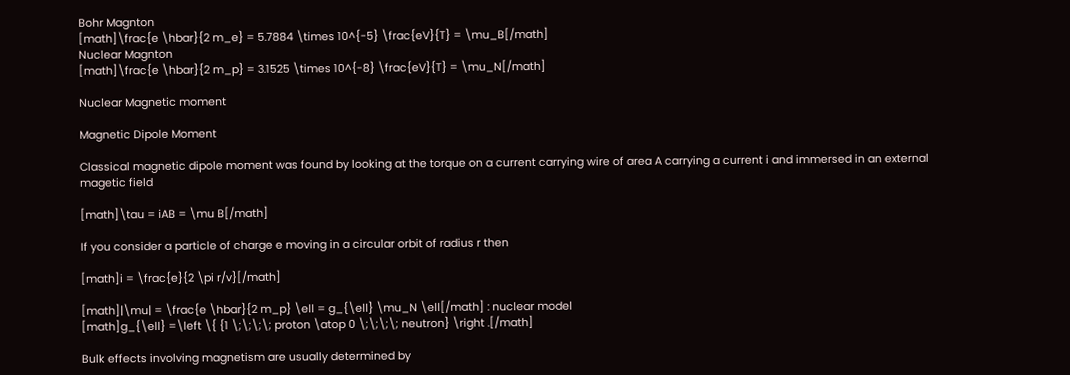Bohr Magnton
[math]\frac{e \hbar}{2 m_e} = 5.7884 \times 10^{-5} \frac{eV}{T} = \mu_B[/math]
Nuclear Magnton
[math]\frac{e \hbar}{2 m_p} = 3.1525 \times 10^{-8} \frac{eV}{T} = \mu_N[/math]

Nuclear Magnetic moment

Magnetic Dipole Moment

Classical magnetic dipole moment was found by looking at the torque on a current carrying wire of area A carrying a current i and immersed in an external magetic field

[math]\tau = iAB = \mu B[/math]

If you consider a particle of charge e moving in a circular orbit of radius r then

[math]i = \frac{e}{2 \pi r/v}[/math]

[math]|\mu| = \frac{e \hbar}{2 m_p} \ell = g_{\ell} \mu_N \ell[/math] : nuclear model
[math]g_{\ell} =\left \{ {1 \;\;\;\; proton \atop 0 \;\;\;\; neutron} \right .[/math]

Bulk effects involving magnetism are usually determined by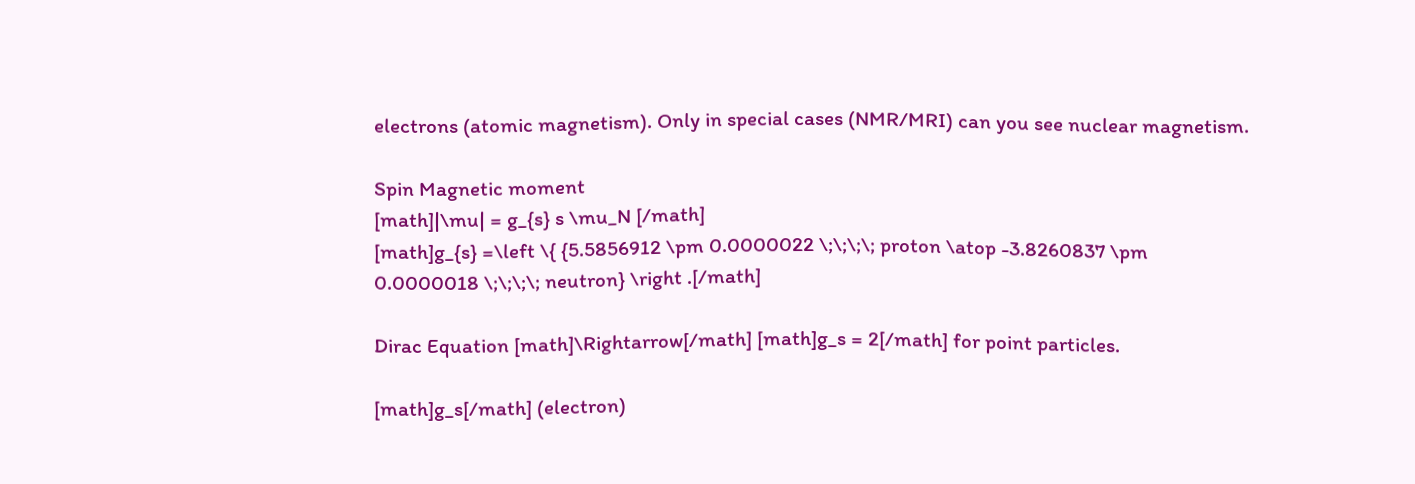electrons (atomic magnetism). Only in special cases (NMR/MRI) can you see nuclear magnetism.

Spin Magnetic moment
[math]|\mu| = g_{s} s \mu_N [/math]
[math]g_{s} =\left \{ {5.5856912 \pm 0.0000022 \;\;\;\; proton \atop -3.8260837 \pm 0.0000018 \;\;\;\; neutron} \right .[/math]

Dirac Equation [math]\Rightarrow[/math] [math]g_s = 2[/math] for point particles.

[math]g_s[/math] (electron)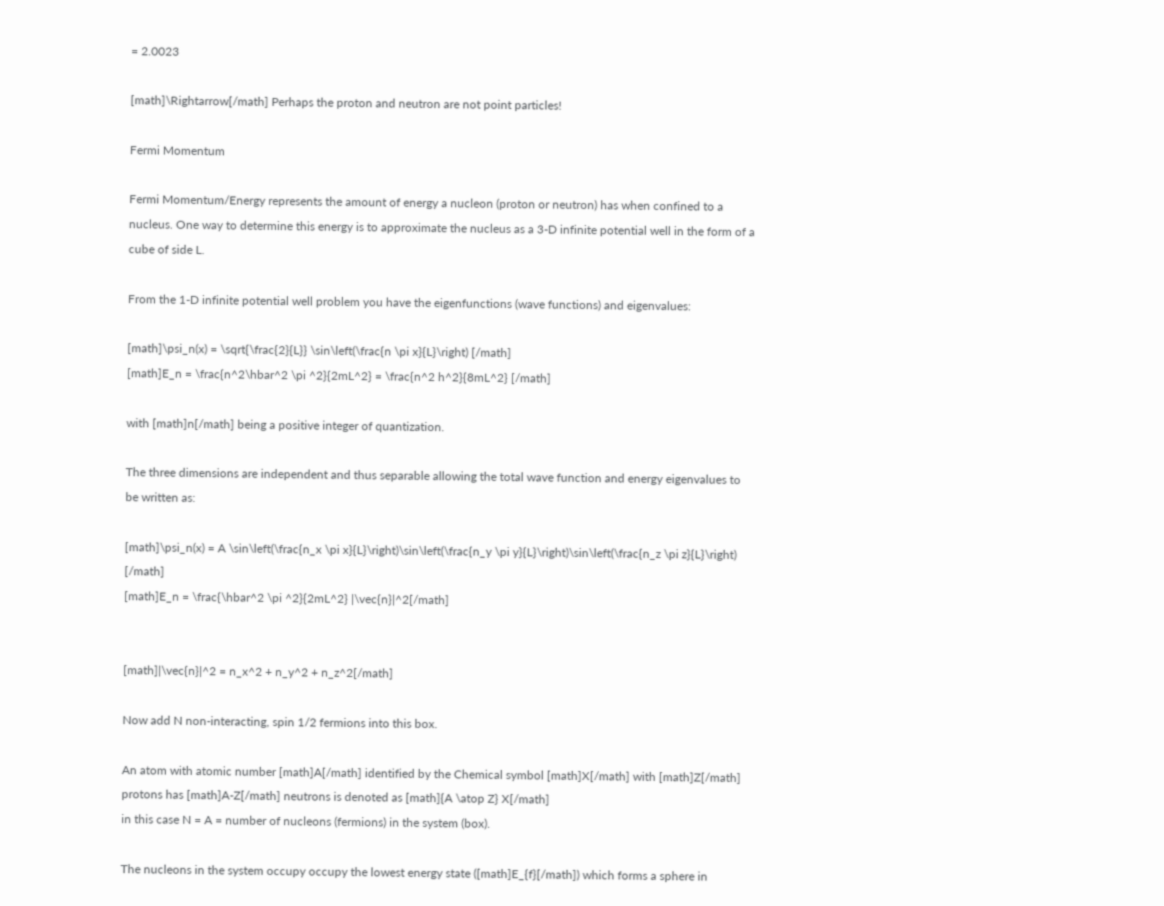= 2.0023

[math]\Rightarrow[/math] Perhaps the proton and neutron are not point particles!

Fermi Momentum

Fermi Momentum/Energy represents the amount of energy a nucleon (proton or neutron) has when confined to a nucleus. One way to determine this energy is to approximate the nucleus as a 3-D infinite potential well in the form of a cube of side L.

From the 1-D infinite potential well problem you have the eigenfunctions (wave functions) and eigenvalues:

[math]\psi_n(x) = \sqrt{\frac{2}{L}} \sin\left(\frac{n \pi x}{L}\right) [/math]
[math]E_n = \frac{n^2\hbar^2 \pi ^2}{2mL^2} = \frac{n^2 h^2}{8mL^2} [/math]

with [math]n[/math] being a positive integer of quantization.

The three dimensions are independent and thus separable allowing the total wave function and energy eigenvalues to be written as:

[math]\psi_n(x) = A \sin\left(\frac{n_x \pi x}{L}\right)\sin\left(\frac{n_y \pi y}{L}\right)\sin\left(\frac{n_z \pi z}{L}\right) [/math]
[math]E_n = \frac{\hbar^2 \pi ^2}{2mL^2} |\vec{n}|^2[/math]


[math]|\vec{n}|^2 = n_x^2 + n_y^2 + n_z^2[/math]

Now add N non-interacting, spin 1/2 fermions into this box.

An atom with atomic number [math]A[/math] identified by the Chemical symbol [math]X[/math] with [math]Z[/math] protons has [math]A-Z[/math] neutrons is denoted as [math]{A \atop Z} X[/math]
in this case N = A = number of nucleons (fermions) in the system (box).

The nucleons in the system occupy occupy the lowest energy state ([math]E_{f}[/math]) which forms a sphere in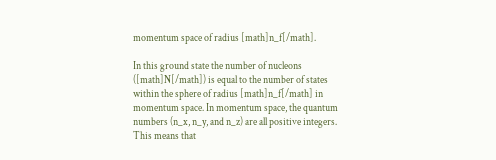momentum space of radius [math]n_f[/math].

In this ground state the number of nucleons ([math]N[/math]) is equal to the number of states within the sphere of radius [math]n_f[/math] in momentum space. In momentum space, the quantum numbers (n_x, n_y, and n_z) are all positive integers. This means that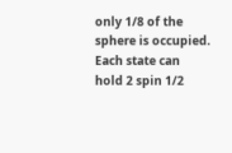only 1/8 of the sphere is occupied. Each state can hold 2 spin 1/2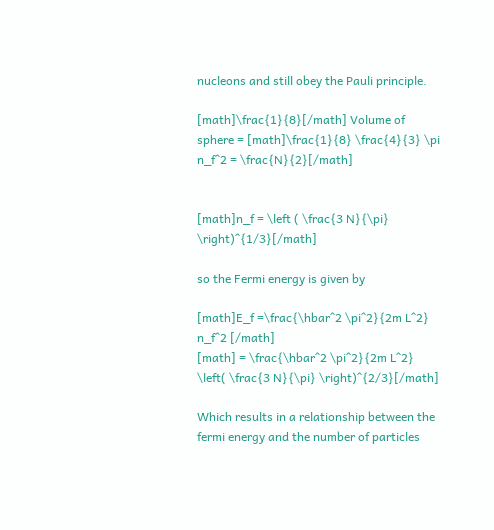nucleons and still obey the Pauli principle.

[math]\frac{1}{8}[/math] Volume of sphere = [math]\frac{1}{8} \frac{4}{3} \pi n_f^2 = \frac{N}{2}[/math]


[math]n_f = \left ( \frac{3 N}{\pi} \right)^{1/3}[/math]

so the Fermi energy is given by

[math]E_f =\frac{\hbar^2 \pi^2}{2m L^2} n_f^2 [/math]
[math] = \frac{\hbar^2 \pi^2}{2m L^2} \left( \frac{3 N}{\pi} \right)^{2/3}[/math]

Which results in a relationship between the fermi energy and the number of particles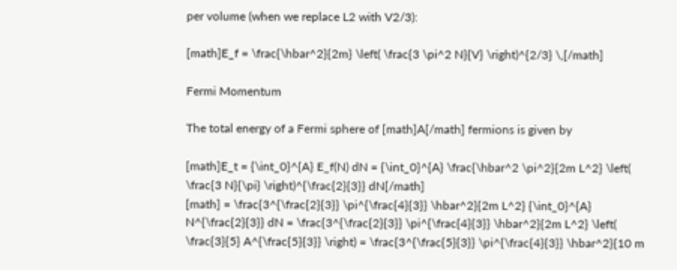per volume (when we replace L2 with V2/3):

[math]E_f = \frac{\hbar^2}{2m} \left( \frac{3 \pi^2 N}{V} \right)^{2/3} \,[/math]

Fermi Momentum

The total energy of a Fermi sphere of [math]A[/math] fermions is given by

[math]E_t = {\int_0}^{A} E_f(N) dN = {\int_0}^{A} \frac{\hbar^2 \pi^2}{2m L^2} \left( \frac{3 N}{\pi} \right)^{\frac{2}{3}} dN[/math]
[math] = \frac{3^{\frac{2}{3}} \pi^{\frac{4}{3}} \hbar^2}{2m L^2} {\int_0}^{A} N^{\frac{2}{3}} dN = \frac{3^{\frac{2}{3}} \pi^{\frac{4}{3}} \hbar^2}{2m L^2} \left( \frac{3}{5} A^{\frac{5}{3}} \right) = \frac{3^{\frac{5}{3}} \pi^{\frac{4}{3}} \hbar^2}{10 m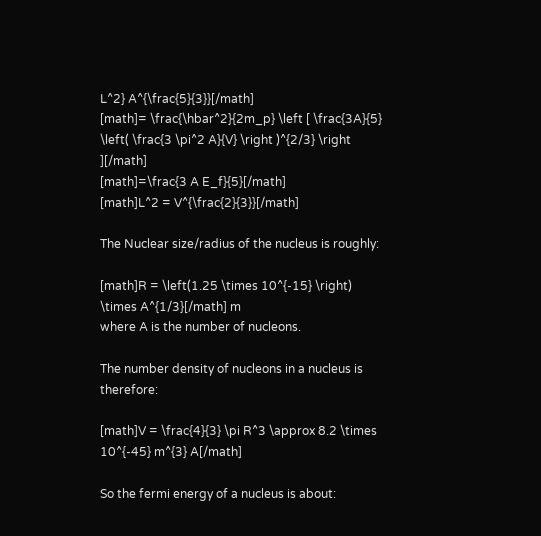L^2} A^{\frac{5}{3}}[/math]
[math]= \frac{\hbar^2}{2m_p} \left [ \frac{3A}{5} \left( \frac{3 \pi^2 A}{V} \right )^{2/3} \right ][/math]
[math]=\frac{3 A E_f}{5}[/math]
[math]L^2 = V^{\frac{2}{3}}[/math]

The Nuclear size/radius of the nucleus is roughly:

[math]R = \left(1.25 \times 10^{-15} \right) \times A^{1/3}[/math] m
where A is the number of nucleons.

The number density of nucleons in a nucleus is therefore:

[math]V = \frac{4}{3} \pi R^3 \approx 8.2 \times 10^{-45} m^{3} A[/math]

So the fermi energy of a nucleus is about: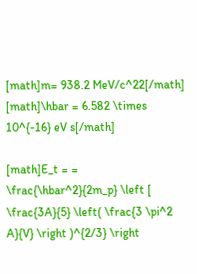[math]m= 938.2 MeV/c^22[/math]
[math]\hbar = 6.582 \times 10^{-16} eV s[/math]

[math]E_t = = \frac{\hbar^2}{2m_p} \left [ \frac{3A}{5} \left( \frac{3 \pi^2 A}{V} \right )^{2/3} \right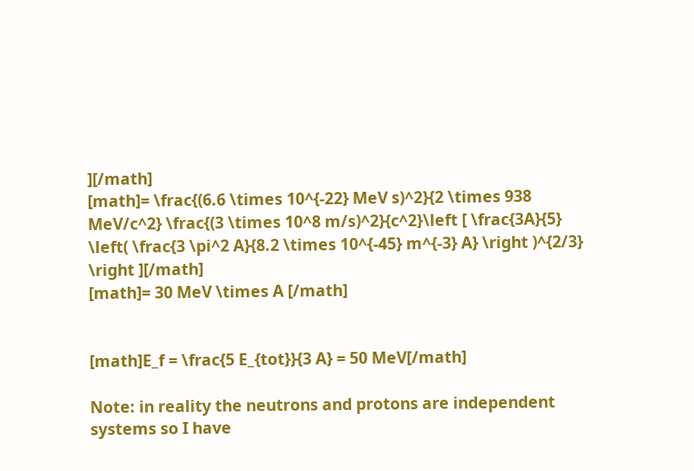][/math]
[math]= \frac{(6.6 \times 10^{-22} MeV s)^2}{2 \times 938 MeV/c^2} \frac{(3 \times 10^8 m/s)^2}{c^2}\left [ \frac{3A}{5} \left( \frac{3 \pi^2 A}{8.2 \times 10^{-45} m^{-3} A} \right )^{2/3} \right ][/math]
[math]= 30 MeV \times A [/math]


[math]E_f = \frac{5 E_{tot}}{3 A} = 50 MeV[/math]

Note: in reality the neutrons and protons are independent systems so I have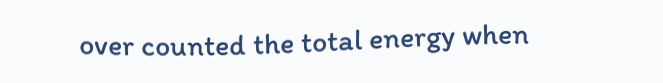over counted the total energy when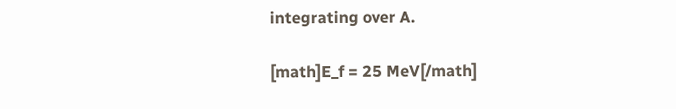integrating over A.

[math]E_f = 25 MeV[/math]